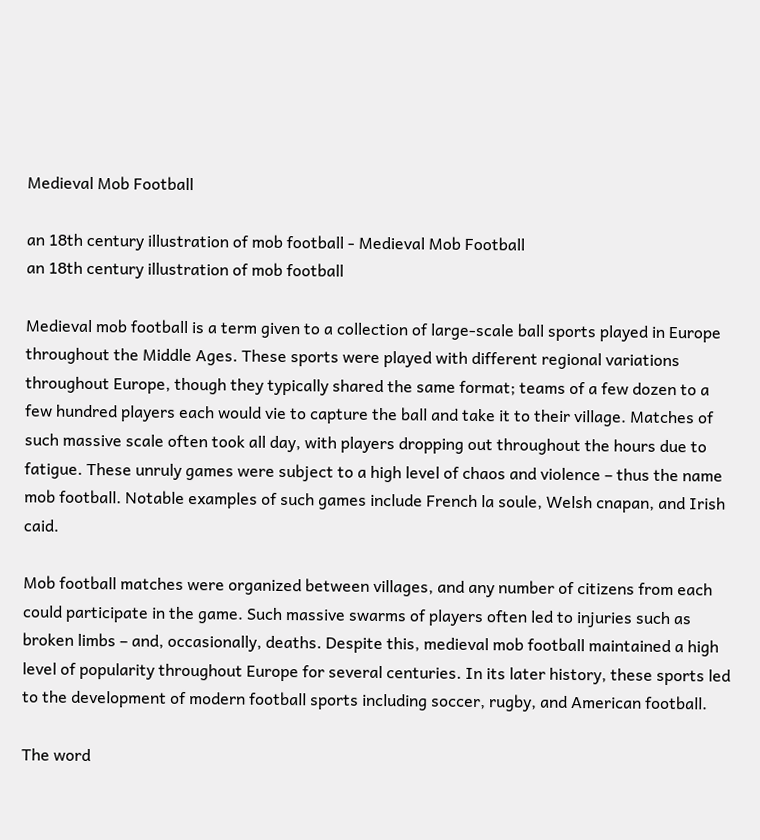Medieval Mob Football

an 18th century illustration of mob football - Medieval Mob Football
an 18th century illustration of mob football

Medieval mob football is a term given to a collection of large-scale ball sports played in Europe throughout the Middle Ages. These sports were played with different regional variations throughout Europe, though they typically shared the same format; teams of a few dozen to a few hundred players each would vie to capture the ball and take it to their village. Matches of such massive scale often took all day, with players dropping out throughout the hours due to fatigue. These unruly games were subject to a high level of chaos and violence – thus the name mob football. Notable examples of such games include French la soule, Welsh cnapan, and Irish caid.

Mob football matches were organized between villages, and any number of citizens from each could participate in the game. Such massive swarms of players often led to injuries such as broken limbs – and, occasionally, deaths. Despite this, medieval mob football maintained a high level of popularity throughout Europe for several centuries. In its later history, these sports led to the development of modern football sports including soccer, rugby, and American football.

The word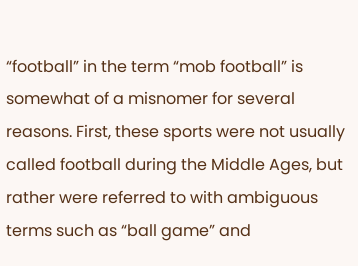“football” in the term “mob football” is somewhat of a misnomer for several reasons. First, these sports were not usually called football during the Middle Ages, but rather were referred to with ambiguous terms such as “ball game” and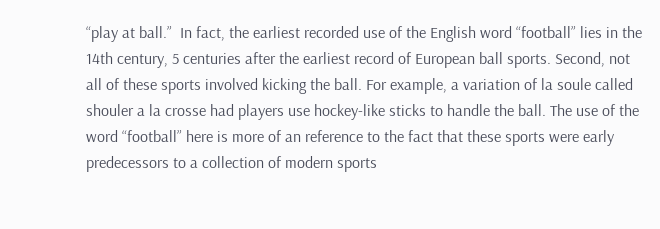“play at ball.”  In fact, the earliest recorded use of the English word “football” lies in the 14th century, 5 centuries after the earliest record of European ball sports. Second, not all of these sports involved kicking the ball. For example, a variation of la soule called shouler a la crosse had players use hockey-like sticks to handle the ball. The use of the word “football” here is more of an reference to the fact that these sports were early predecessors to a collection of modern sports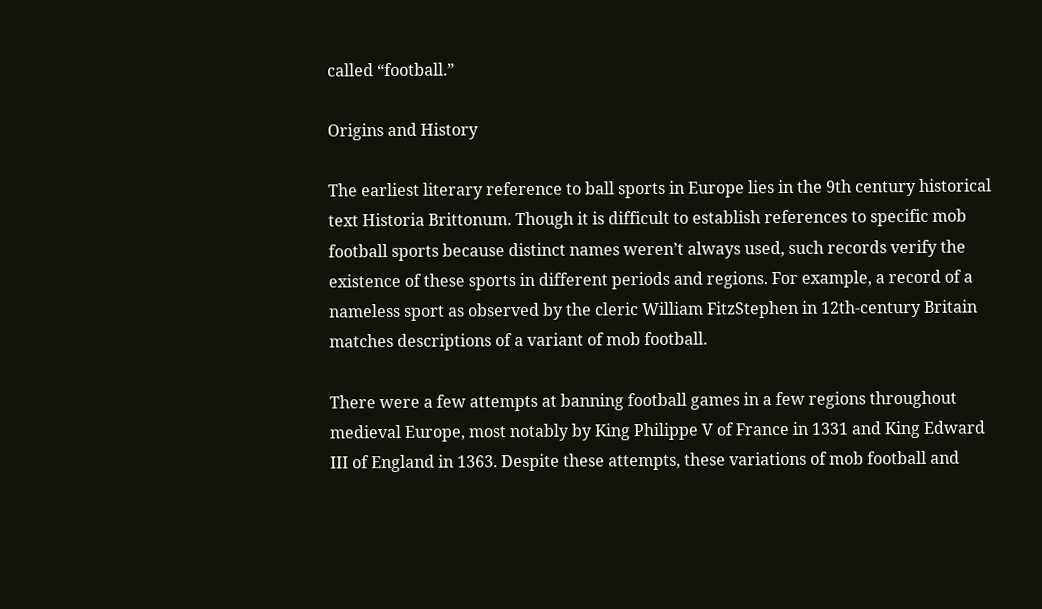called “football.”

Origins and History

The earliest literary reference to ball sports in Europe lies in the 9th century historical text Historia Brittonum. Though it is difficult to establish references to specific mob football sports because distinct names weren’t always used, such records verify the existence of these sports in different periods and regions. For example, a record of a nameless sport as observed by the cleric William FitzStephen in 12th-century Britain matches descriptions of a variant of mob football.

There were a few attempts at banning football games in a few regions throughout medieval Europe, most notably by King Philippe V of France in 1331 and King Edward III of England in 1363. Despite these attempts, these variations of mob football and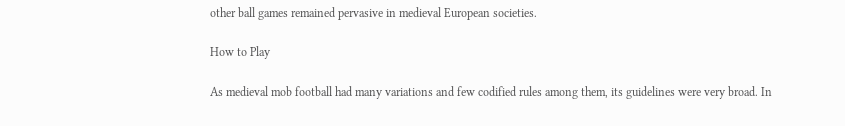other ball games remained pervasive in medieval European societies.

How to Play

As medieval mob football had many variations and few codified rules among them, its guidelines were very broad. In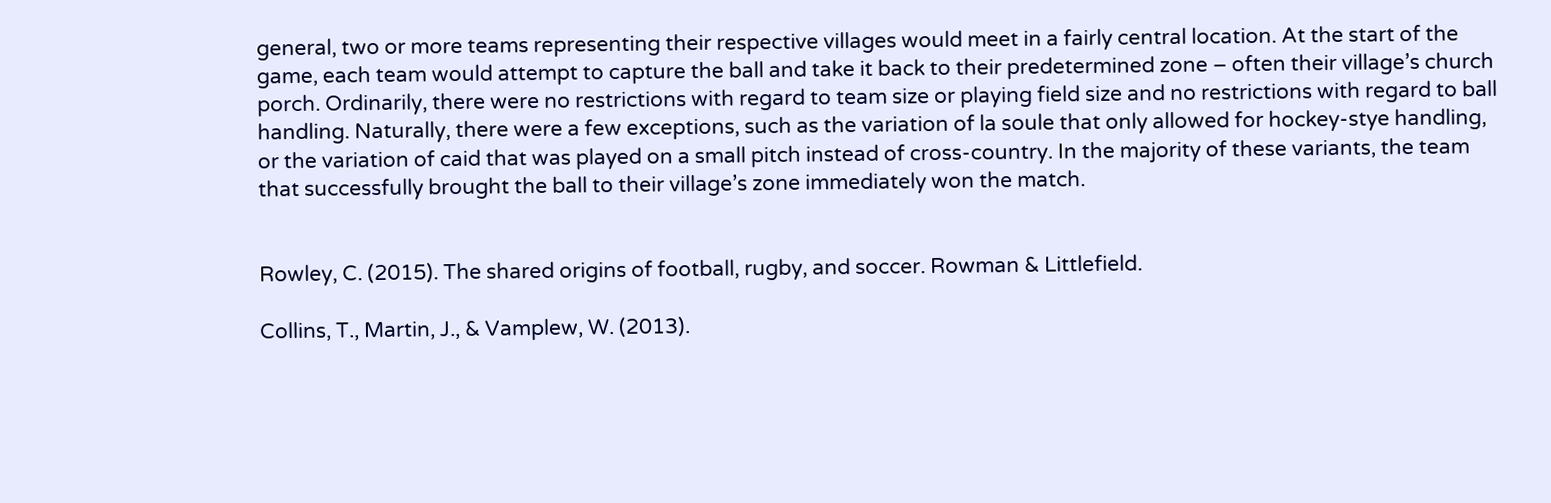general, two or more teams representing their respective villages would meet in a fairly central location. At the start of the game, each team would attempt to capture the ball and take it back to their predetermined zone – often their village’s church porch. Ordinarily, there were no restrictions with regard to team size or playing field size and no restrictions with regard to ball handling. Naturally, there were a few exceptions, such as the variation of la soule that only allowed for hockey-stye handling, or the variation of caid that was played on a small pitch instead of cross-country. In the majority of these variants, the team that successfully brought the ball to their village’s zone immediately won the match.


Rowley, C. (2015). The shared origins of football, rugby, and soccer. Rowman & Littlefield.

Collins, T., Martin, J., & Vamplew, W. (2013).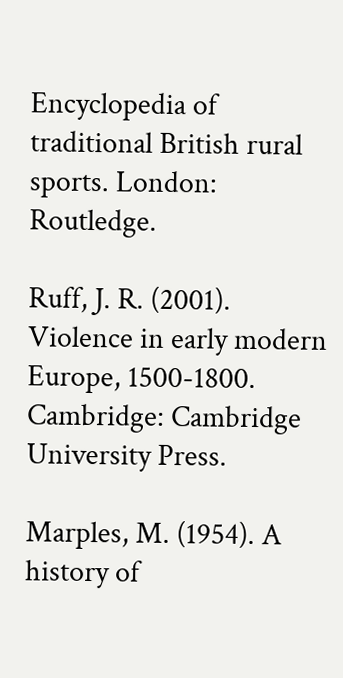Encyclopedia of traditional British rural sports. London: Routledge.

Ruff, J. R. (2001). Violence in early modern Europe, 1500-1800. Cambridge: Cambridge University Press.

Marples, M. (1954). A history of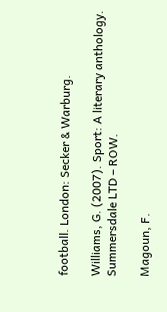football. London: Secker & Warburg.

Williams, G. (2007). Sport: A literary anthology. Summersdale LTD – ROW.

Magoun, F.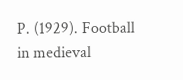P. (1929). Football in medieval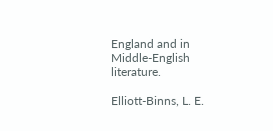England and in Middle-English literature.

Elliott-Binns, L. E.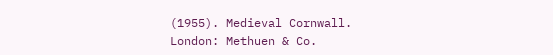(1955). Medieval Cornwall. London: Methuen & Co.